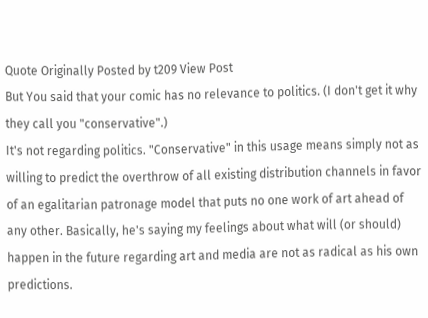Quote Originally Posted by t209 View Post
But You said that your comic has no relevance to politics. (I don't get it why they call you "conservative".)
It's not regarding politics. "Conservative" in this usage means simply not as willing to predict the overthrow of all existing distribution channels in favor of an egalitarian patronage model that puts no one work of art ahead of any other. Basically, he's saying my feelings about what will (or should) happen in the future regarding art and media are not as radical as his own predictions.